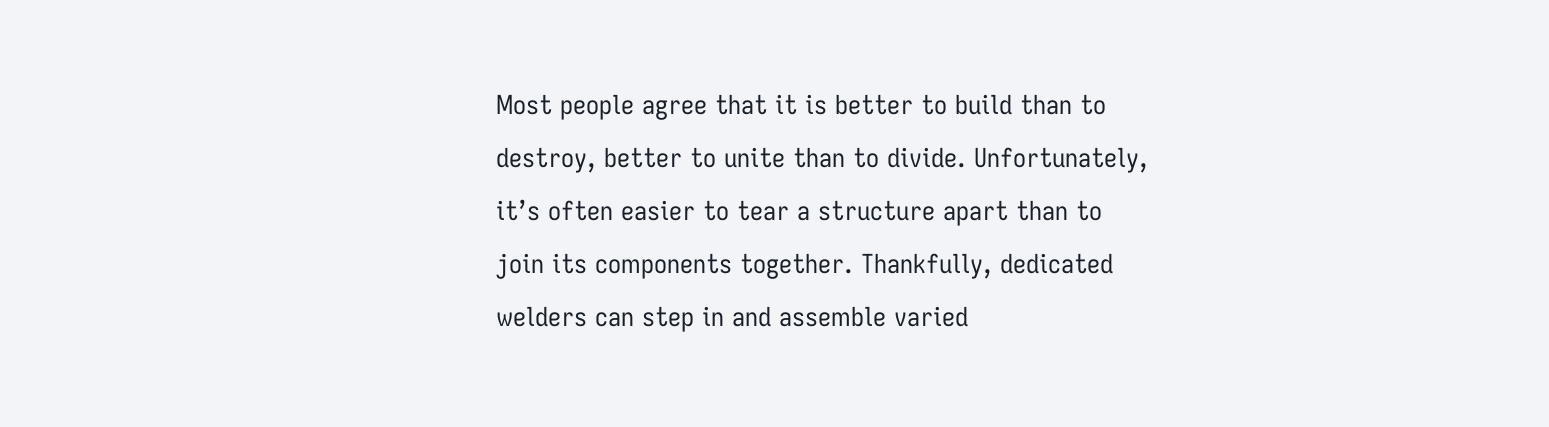Most people agree that it is better to build than to destroy, better to unite than to divide. Unfortunately, it’s often easier to tear a structure apart than to join its components together. Thankfully, dedicated welders can step in and assemble varied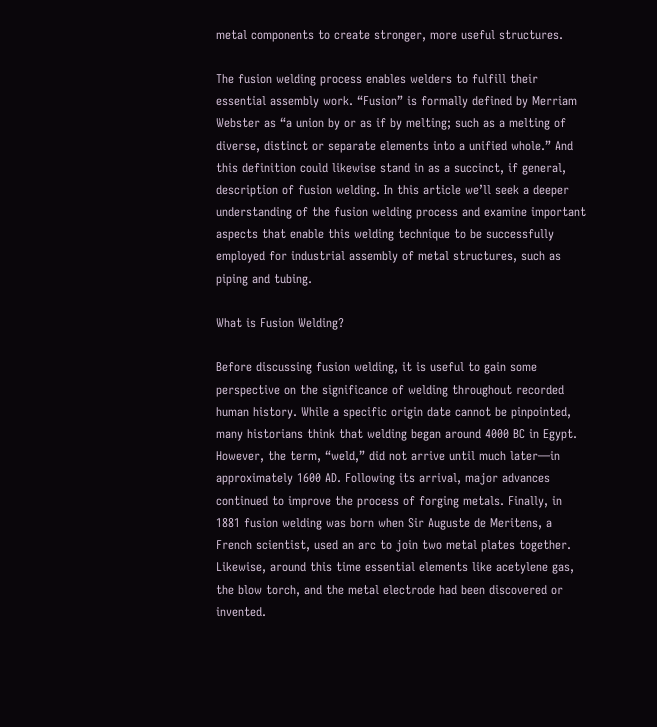metal components to create stronger, more useful structures.

The fusion welding process enables welders to fulfill their essential assembly work. “Fusion” is formally defined by Merriam Webster as “a union by or as if by melting; such as a melting of diverse, distinct or separate elements into a unified whole.” And this definition could likewise stand in as a succinct, if general, description of fusion welding. In this article we’ll seek a deeper understanding of the fusion welding process and examine important aspects that enable this welding technique to be successfully employed for industrial assembly of metal structures, such as piping and tubing.

What is Fusion Welding?

Before discussing fusion welding, it is useful to gain some perspective on the significance of welding throughout recorded human history. While a specific origin date cannot be pinpointed, many historians think that welding began around 4000 BC in Egypt. However, the term, “weld,” did not arrive until much later—in approximately 1600 AD. Following its arrival, major advances continued to improve the process of forging metals. Finally, in 1881 fusion welding was born when Sir Auguste de Meritens, a French scientist, used an arc to join two metal plates together. Likewise, around this time essential elements like acetylene gas, the blow torch, and the metal electrode had been discovered or invented.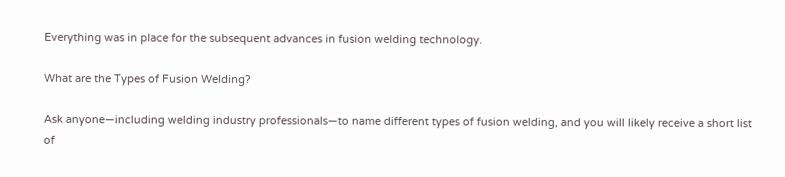Everything was in place for the subsequent advances in fusion welding technology.

What are the Types of Fusion Welding?

Ask anyone—including welding industry professionals—to name different types of fusion welding, and you will likely receive a short list of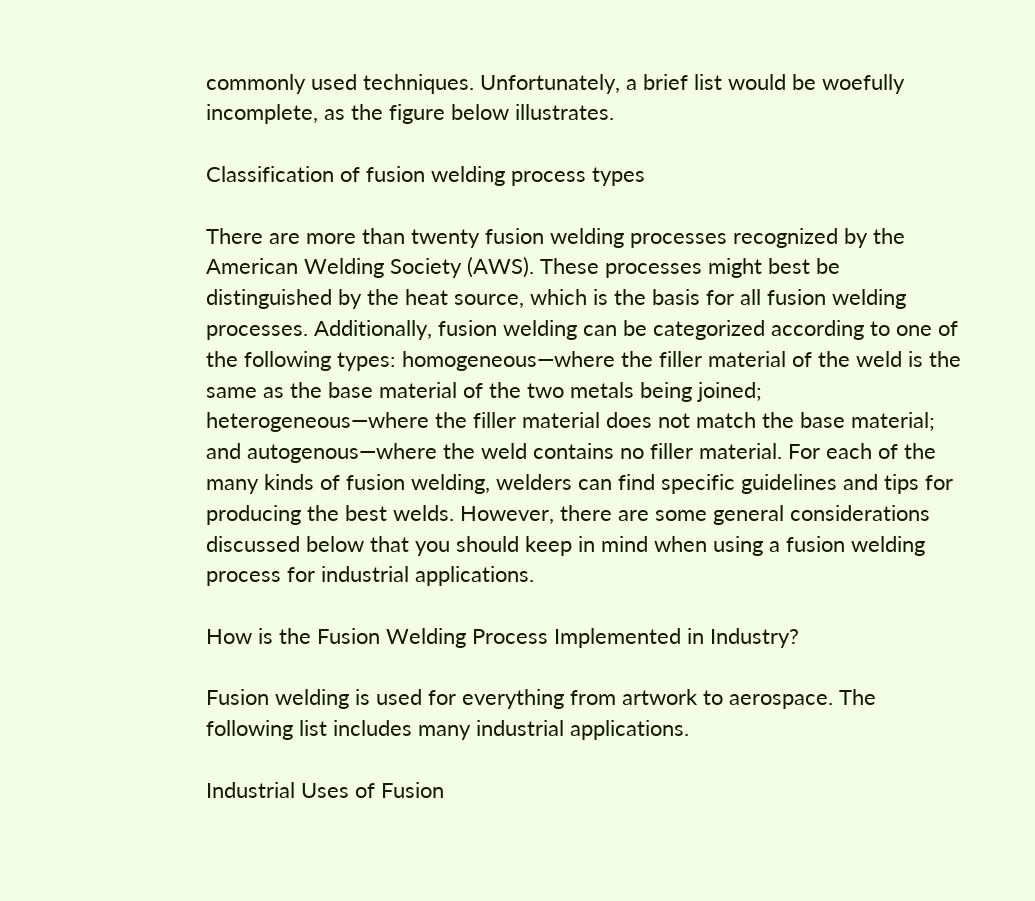commonly used techniques. Unfortunately, a brief list would be woefully incomplete, as the figure below illustrates.

Classification of fusion welding process types

There are more than twenty fusion welding processes recognized by the American Welding Society (AWS). These processes might best be distinguished by the heat source, which is the basis for all fusion welding processes. Additionally, fusion welding can be categorized according to one of the following types: homogeneous—where the filler material of the weld is the same as the base material of the two metals being joined; heterogeneous—where the filler material does not match the base material; and autogenous—where the weld contains no filler material. For each of the many kinds of fusion welding, welders can find specific guidelines and tips for producing the best welds. However, there are some general considerations discussed below that you should keep in mind when using a fusion welding process for industrial applications.

How is the Fusion Welding Process Implemented in Industry?

Fusion welding is used for everything from artwork to aerospace. The following list includes many industrial applications.

Industrial Uses of Fusion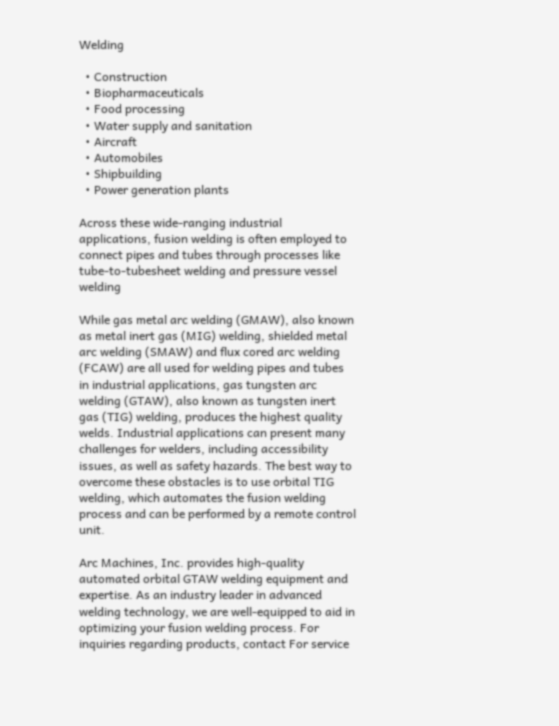Welding

  • Construction
  • Biopharmaceuticals
  • Food processing
  • Water supply and sanitation
  • Aircraft
  • Automobiles
  • Shipbuilding
  • Power generation plants

Across these wide-ranging industrial applications, fusion welding is often employed to connect pipes and tubes through processes like tube-to-tubesheet welding and pressure vessel welding

While gas metal arc welding (GMAW), also known as metal inert gas (MIG) welding, shielded metal arc welding (SMAW) and flux cored arc welding (FCAW) are all used for welding pipes and tubes in industrial applications, gas tungsten arc welding (GTAW), also known as tungsten inert gas (TIG) welding, produces the highest quality welds. Industrial applications can present many challenges for welders, including accessibility issues, as well as safety hazards. The best way to overcome these obstacles is to use orbital TIG welding, which automates the fusion welding process and can be performed by a remote control unit.

Arc Machines, Inc. provides high-quality automated orbital GTAW welding equipment and expertise. As an industry leader in advanced welding technology, we are well-equipped to aid in optimizing your fusion welding process. For inquiries regarding products, contact For service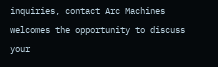inquiries, contact Arc Machines welcomes the opportunity to discuss your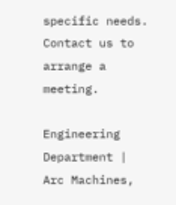specific needs. Contact us to arrange a meeting.

Engineering Department | Arc Machines,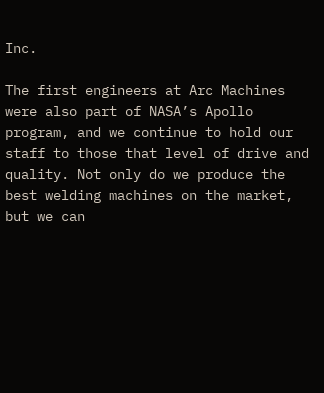Inc.

The first engineers at Arc Machines were also part of NASA’s Apollo program, and we continue to hold our staff to those that level of drive and quality. Not only do we produce the best welding machines on the market, but we can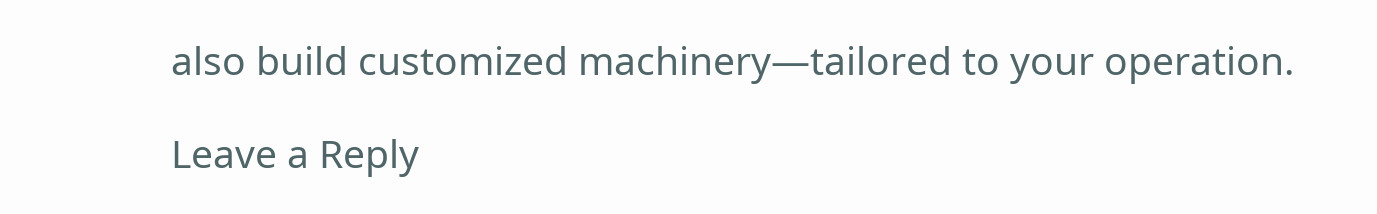also build customized machinery—tailored to your operation.

Leave a Reply